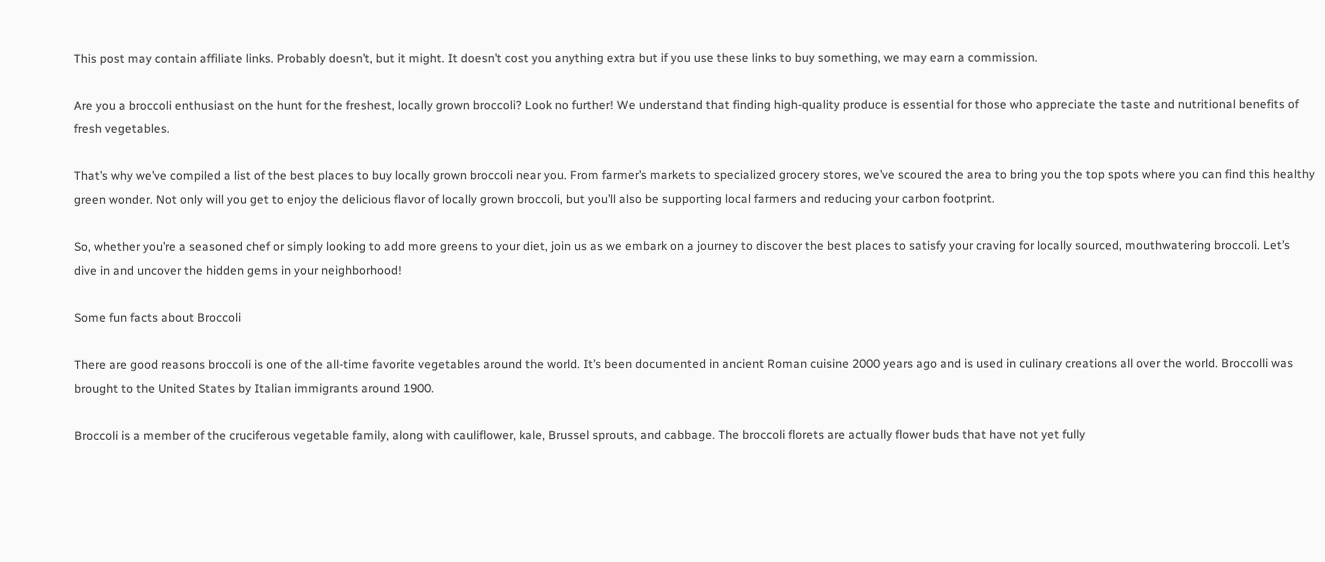This post may contain affiliate links. Probably doesn’t, but it might. It doesn’t cost you anything extra but if you use these links to buy something, we may earn a commission.

Are you a broccoli enthusiast on the hunt for the freshest, locally grown broccoli? Look no further! We understand that finding high-quality produce is essential for those who appreciate the taste and nutritional benefits of fresh vegetables.

That’s why we’ve compiled a list of the best places to buy locally grown broccoli near you. From farmer’s markets to specialized grocery stores, we’ve scoured the area to bring you the top spots where you can find this healthy green wonder. Not only will you get to enjoy the delicious flavor of locally grown broccoli, but you’ll also be supporting local farmers and reducing your carbon footprint.

So, whether you’re a seasoned chef or simply looking to add more greens to your diet, join us as we embark on a journey to discover the best places to satisfy your craving for locally sourced, mouthwatering broccoli. Let’s dive in and uncover the hidden gems in your neighborhood!

Some fun facts about Broccoli

There are good reasons broccoli is one of the all-time favorite vegetables around the world. It’s been documented in ancient Roman cuisine 2000 years ago and is used in culinary creations all over the world. Broccolli was brought to the United States by Italian immigrants around 1900.

Broccoli is a member of the cruciferous vegetable family, along with cauliflower, kale, Brussel sprouts, and cabbage. The broccoli florets are actually flower buds that have not yet fully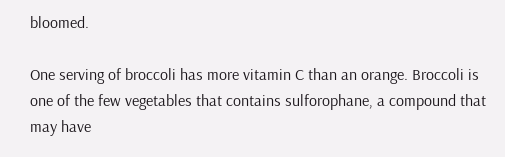bloomed.

One serving of broccoli has more vitamin C than an orange. Broccoli is one of the few vegetables that contains sulforophane, a compound that may have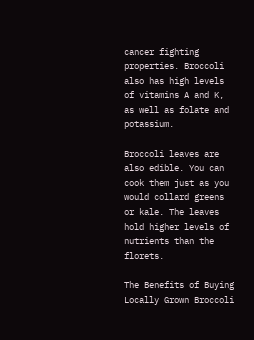cancer fighting properties. Broccoli also has high levels of vitamins A and K, as well as folate and potassium.

Broccoli leaves are also edible. You can cook them just as you would collard greens or kale. The leaves hold higher levels of nutrients than the florets.

The Benefits of Buying Locally Grown Broccoli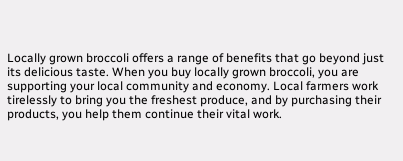Locally grown broccoli offers a range of benefits that go beyond just its delicious taste. When you buy locally grown broccoli, you are supporting your local community and economy. Local farmers work tirelessly to bring you the freshest produce, and by purchasing their products, you help them continue their vital work.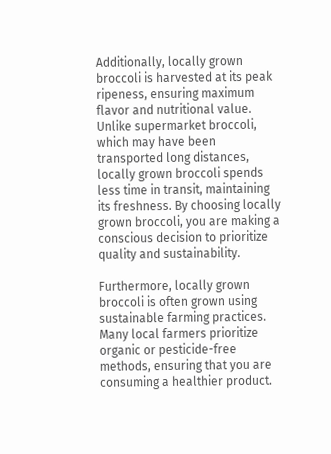Additionally, locally grown broccoli is harvested at its peak ripeness, ensuring maximum flavor and nutritional value. Unlike supermarket broccoli, which may have been transported long distances, locally grown broccoli spends less time in transit, maintaining its freshness. By choosing locally grown broccoli, you are making a conscious decision to prioritize quality and sustainability.

Furthermore, locally grown broccoli is often grown using sustainable farming practices. Many local farmers prioritize organic or pesticide-free methods, ensuring that you are consuming a healthier product.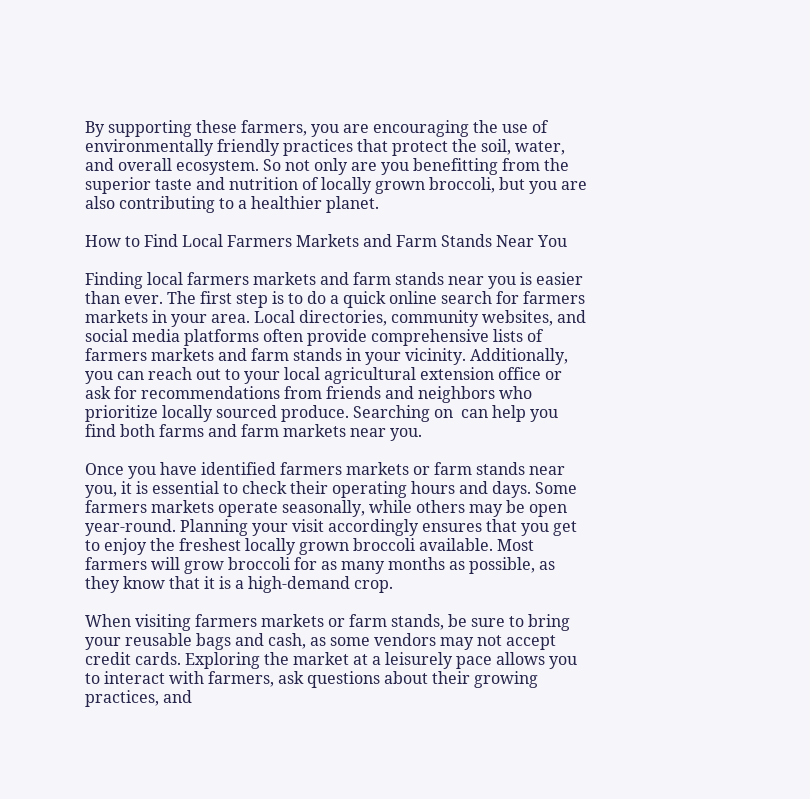By supporting these farmers, you are encouraging the use of environmentally friendly practices that protect the soil, water, and overall ecosystem. So not only are you benefitting from the superior taste and nutrition of locally grown broccoli, but you are also contributing to a healthier planet.

How to Find Local Farmers Markets and Farm Stands Near You

Finding local farmers markets and farm stands near you is easier than ever. The first step is to do a quick online search for farmers markets in your area. Local directories, community websites, and social media platforms often provide comprehensive lists of farmers markets and farm stands in your vicinity. Additionally, you can reach out to your local agricultural extension office or ask for recommendations from friends and neighbors who prioritize locally sourced produce. Searching on  can help you find both farms and farm markets near you.

Once you have identified farmers markets or farm stands near you, it is essential to check their operating hours and days. Some farmers markets operate seasonally, while others may be open year-round. Planning your visit accordingly ensures that you get to enjoy the freshest locally grown broccoli available. Most farmers will grow broccoli for as many months as possible, as they know that it is a high-demand crop.

When visiting farmers markets or farm stands, be sure to bring your reusable bags and cash, as some vendors may not accept credit cards. Exploring the market at a leisurely pace allows you to interact with farmers, ask questions about their growing practices, and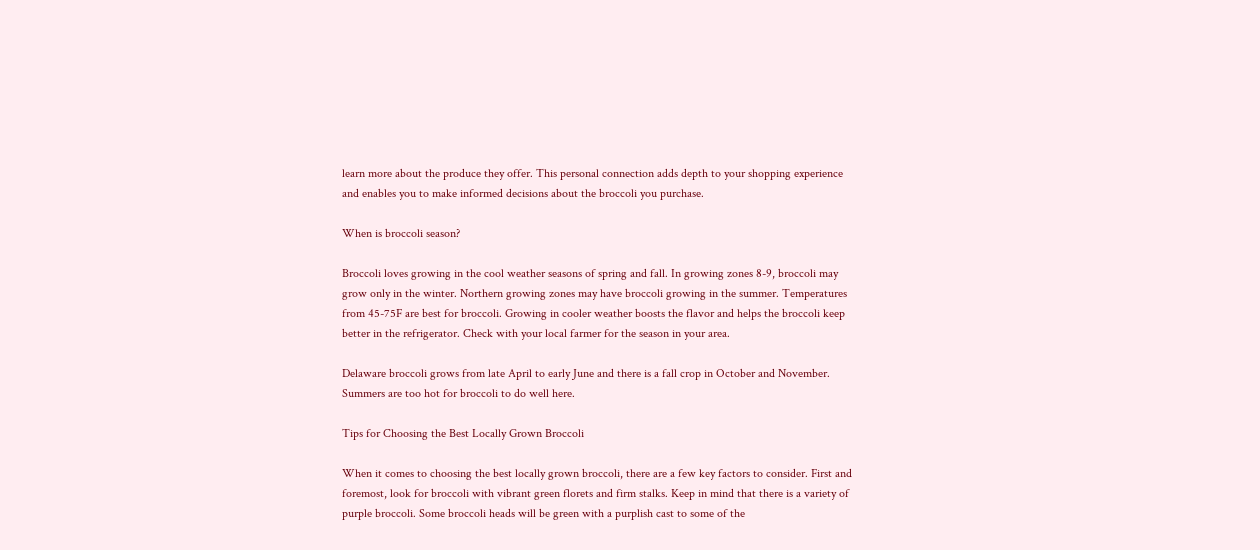learn more about the produce they offer. This personal connection adds depth to your shopping experience and enables you to make informed decisions about the broccoli you purchase.

When is broccoli season?

Broccoli loves growing in the cool weather seasons of spring and fall. In growing zones 8-9, broccoli may grow only in the winter. Northern growing zones may have broccoli growing in the summer. Temperatures from 45-75F are best for broccoli. Growing in cooler weather boosts the flavor and helps the broccoli keep better in the refrigerator. Check with your local farmer for the season in your area.

Delaware broccoli grows from late April to early June and there is a fall crop in October and November.  Summers are too hot for broccoli to do well here.

Tips for Choosing the Best Locally Grown Broccoli

When it comes to choosing the best locally grown broccoli, there are a few key factors to consider. First and foremost, look for broccoli with vibrant green florets and firm stalks. Keep in mind that there is a variety of purple broccoli. Some broccoli heads will be green with a purplish cast to some of the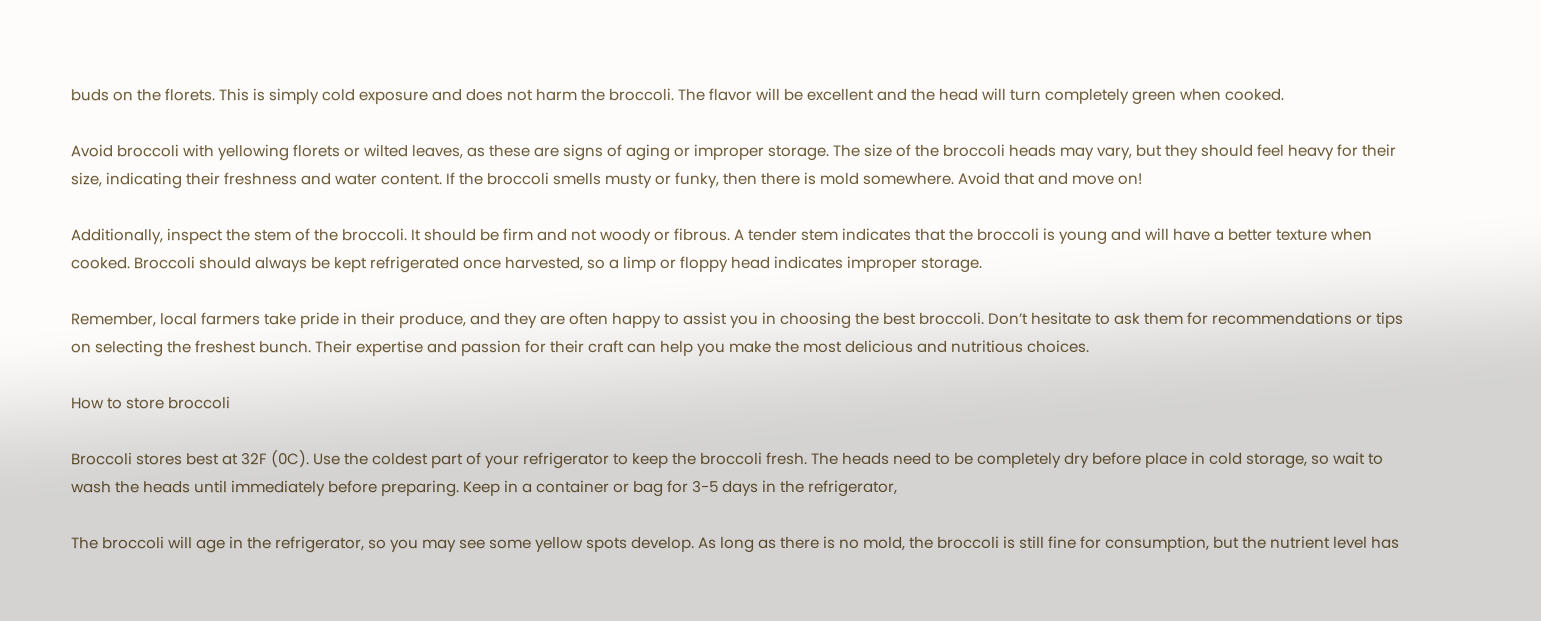buds on the florets. This is simply cold exposure and does not harm the broccoli. The flavor will be excellent and the head will turn completely green when cooked.

Avoid broccoli with yellowing florets or wilted leaves, as these are signs of aging or improper storage. The size of the broccoli heads may vary, but they should feel heavy for their size, indicating their freshness and water content. If the broccoli smells musty or funky, then there is mold somewhere. Avoid that and move on!

Additionally, inspect the stem of the broccoli. It should be firm and not woody or fibrous. A tender stem indicates that the broccoli is young and will have a better texture when cooked. Broccoli should always be kept refrigerated once harvested, so a limp or floppy head indicates improper storage.

Remember, local farmers take pride in their produce, and they are often happy to assist you in choosing the best broccoli. Don’t hesitate to ask them for recommendations or tips on selecting the freshest bunch. Their expertise and passion for their craft can help you make the most delicious and nutritious choices.

How to store broccoli

Broccoli stores best at 32F (0C). Use the coldest part of your refrigerator to keep the broccoli fresh. The heads need to be completely dry before place in cold storage, so wait to wash the heads until immediately before preparing. Keep in a container or bag for 3-5 days in the refrigerator,

The broccoli will age in the refrigerator, so you may see some yellow spots develop. As long as there is no mold, the broccoli is still fine for consumption, but the nutrient level has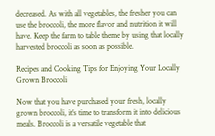decreased. As with all vegetables, the fresher you can use the broccoli, the more flavor and nutrition it will have. Keep the farm to table theme by using that locally harvested broccoli as soon as possible.

Recipes and Cooking Tips for Enjoying Your Locally Grown Broccoli

Now that you have purchased your fresh, locally grown broccoli, it’s time to transform it into delicious meals. Broccoli is a versatile vegetable that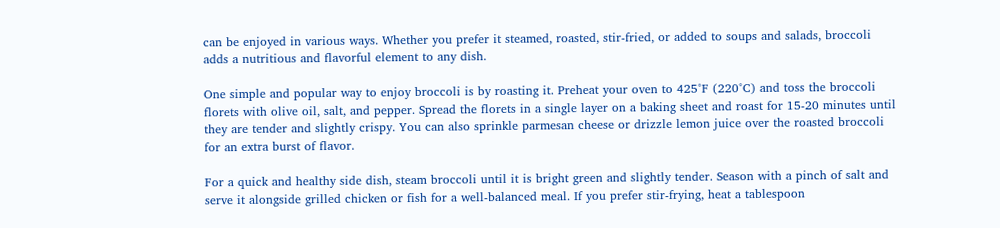can be enjoyed in various ways. Whether you prefer it steamed, roasted, stir-fried, or added to soups and salads, broccoli adds a nutritious and flavorful element to any dish.

One simple and popular way to enjoy broccoli is by roasting it. Preheat your oven to 425°F (220°C) and toss the broccoli florets with olive oil, salt, and pepper. Spread the florets in a single layer on a baking sheet and roast for 15-20 minutes until they are tender and slightly crispy. You can also sprinkle parmesan cheese or drizzle lemon juice over the roasted broccoli for an extra burst of flavor.

For a quick and healthy side dish, steam broccoli until it is bright green and slightly tender. Season with a pinch of salt and serve it alongside grilled chicken or fish for a well-balanced meal. If you prefer stir-frying, heat a tablespoon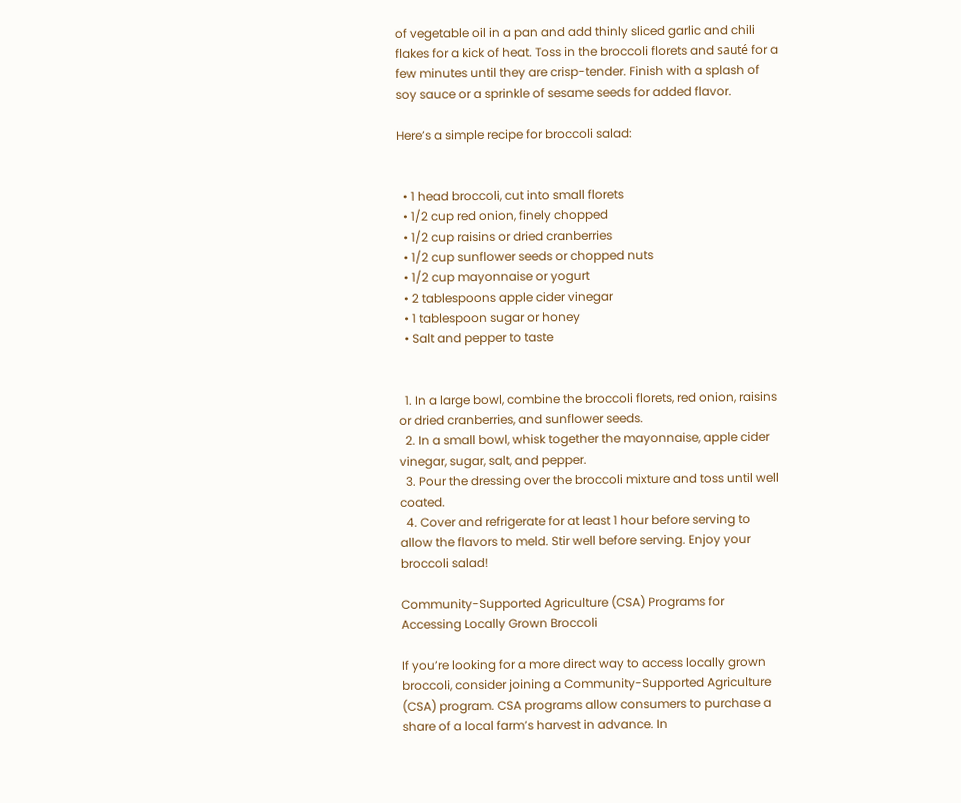of vegetable oil in a pan and add thinly sliced garlic and chili flakes for a kick of heat. Toss in the broccoli florets and sauté for a few minutes until they are crisp-tender. Finish with a splash of soy sauce or a sprinkle of sesame seeds for added flavor.

Here’s a simple recipe for broccoli salad:


  • 1 head broccoli, cut into small florets
  • 1/2 cup red onion, finely chopped
  • 1/2 cup raisins or dried cranberries
  • 1/2 cup sunflower seeds or chopped nuts
  • 1/2 cup mayonnaise or yogurt
  • 2 tablespoons apple cider vinegar
  • 1 tablespoon sugar or honey
  • Salt and pepper to taste


  1. In a large bowl, combine the broccoli florets, red onion, raisins or dried cranberries, and sunflower seeds.
  2. In a small bowl, whisk together the mayonnaise, apple cider vinegar, sugar, salt, and pepper.
  3. Pour the dressing over the broccoli mixture and toss until well coated.
  4. Cover and refrigerate for at least 1 hour before serving to allow the flavors to meld. Stir well before serving. Enjoy your broccoli salad!

Community-Supported Agriculture (CSA) Programs for Accessing Locally Grown Broccoli

If you’re looking for a more direct way to access locally grown broccoli, consider joining a Community-Supported Agriculture (CSA) program. CSA programs allow consumers to purchase a share of a local farm’s harvest in advance. In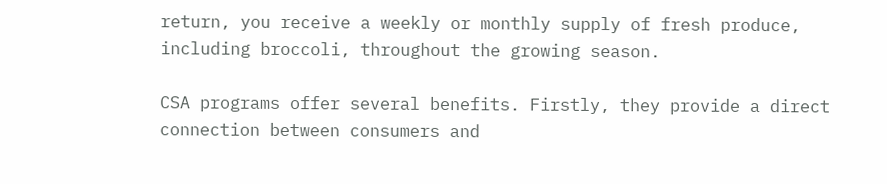return, you receive a weekly or monthly supply of fresh produce, including broccoli, throughout the growing season.

CSA programs offer several benefits. Firstly, they provide a direct connection between consumers and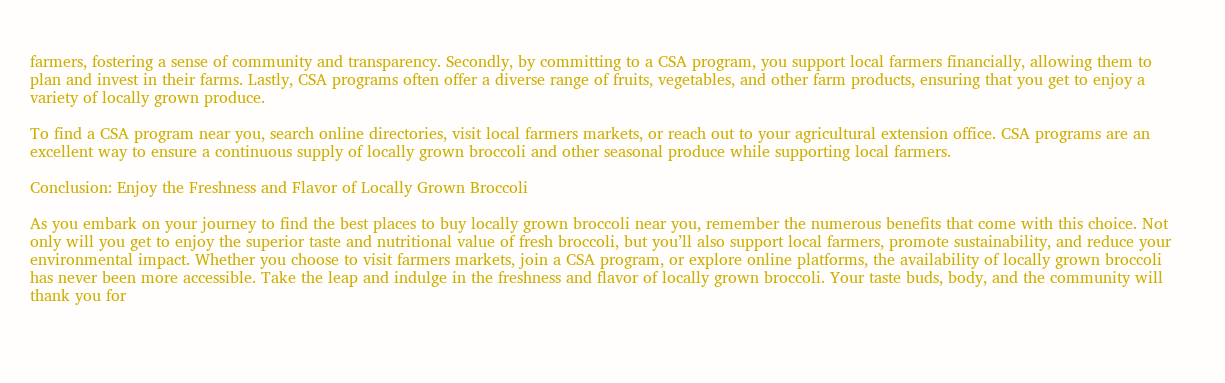farmers, fostering a sense of community and transparency. Secondly, by committing to a CSA program, you support local farmers financially, allowing them to plan and invest in their farms. Lastly, CSA programs often offer a diverse range of fruits, vegetables, and other farm products, ensuring that you get to enjoy a variety of locally grown produce.

To find a CSA program near you, search online directories, visit local farmers markets, or reach out to your agricultural extension office. CSA programs are an excellent way to ensure a continuous supply of locally grown broccoli and other seasonal produce while supporting local farmers.

Conclusion: Enjoy the Freshness and Flavor of Locally Grown Broccoli

As you embark on your journey to find the best places to buy locally grown broccoli near you, remember the numerous benefits that come with this choice. Not only will you get to enjoy the superior taste and nutritional value of fresh broccoli, but you’ll also support local farmers, promote sustainability, and reduce your environmental impact. Whether you choose to visit farmers markets, join a CSA program, or explore online platforms, the availability of locally grown broccoli has never been more accessible. Take the leap and indulge in the freshness and flavor of locally grown broccoli. Your taste buds, body, and the community will thank you for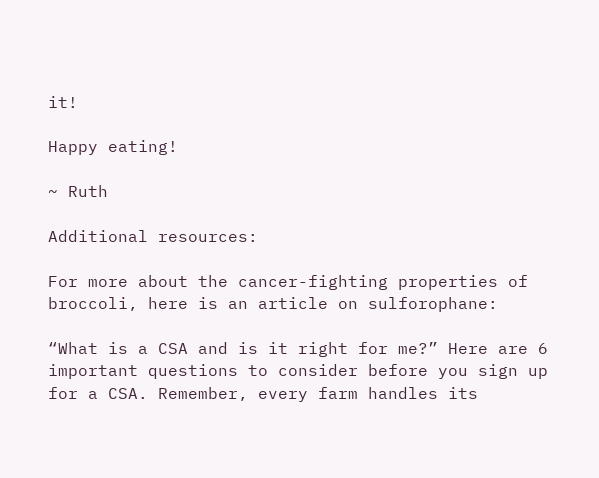it!

Happy eating!

~ Ruth

Additional resources:

For more about the cancer-fighting properties of broccoli, here is an article on sulforophane:

“What is a CSA and is it right for me?” Here are 6 important questions to consider before you sign up for a CSA. Remember, every farm handles its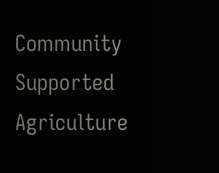Community Supported Agriculture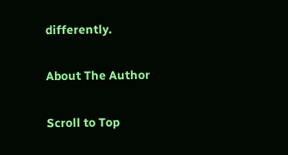differently.

About The Author

Scroll to Top